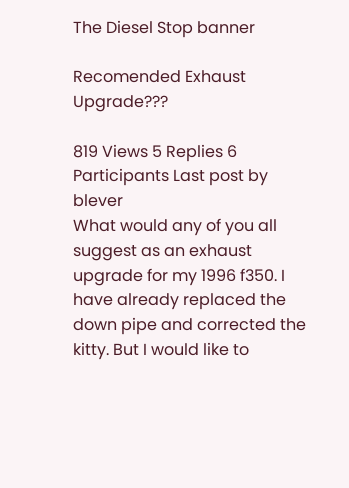The Diesel Stop banner

Recomended Exhaust Upgrade???

819 Views 5 Replies 6 Participants Last post by  blever
What would any of you all suggest as an exhaust upgrade for my 1996 f350. I have already replaced the down pipe and corrected the kitty. But I would like to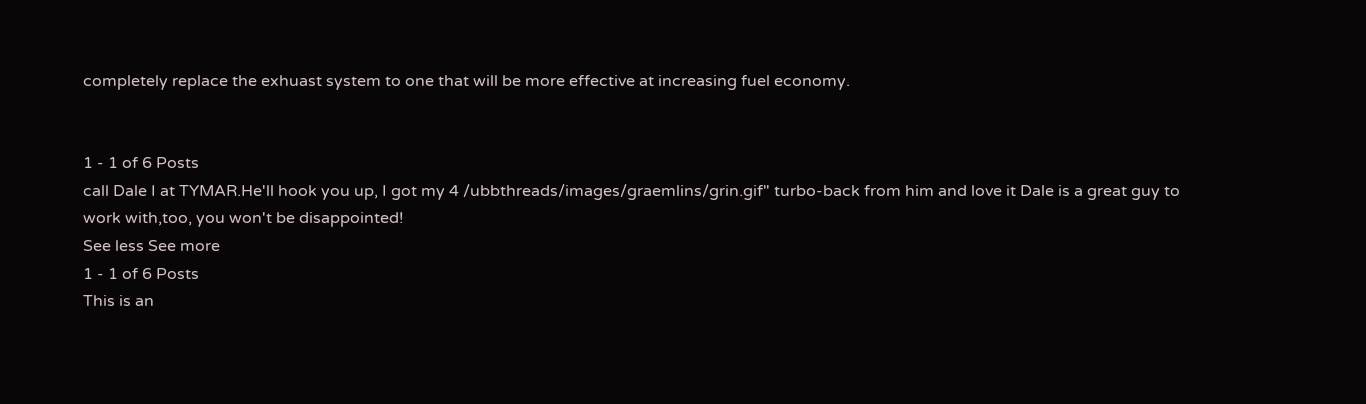completely replace the exhuast system to one that will be more effective at increasing fuel economy.


1 - 1 of 6 Posts
call Dale I at TYMAR.He'll hook you up, I got my 4 /ubbthreads/images/graemlins/grin.gif" turbo-back from him and love it Dale is a great guy to work with,too, you won't be disappointed!
See less See more
1 - 1 of 6 Posts
This is an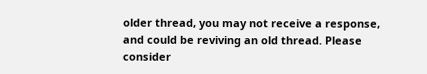older thread, you may not receive a response, and could be reviving an old thread. Please consider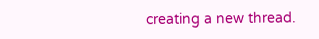creating a new thread.